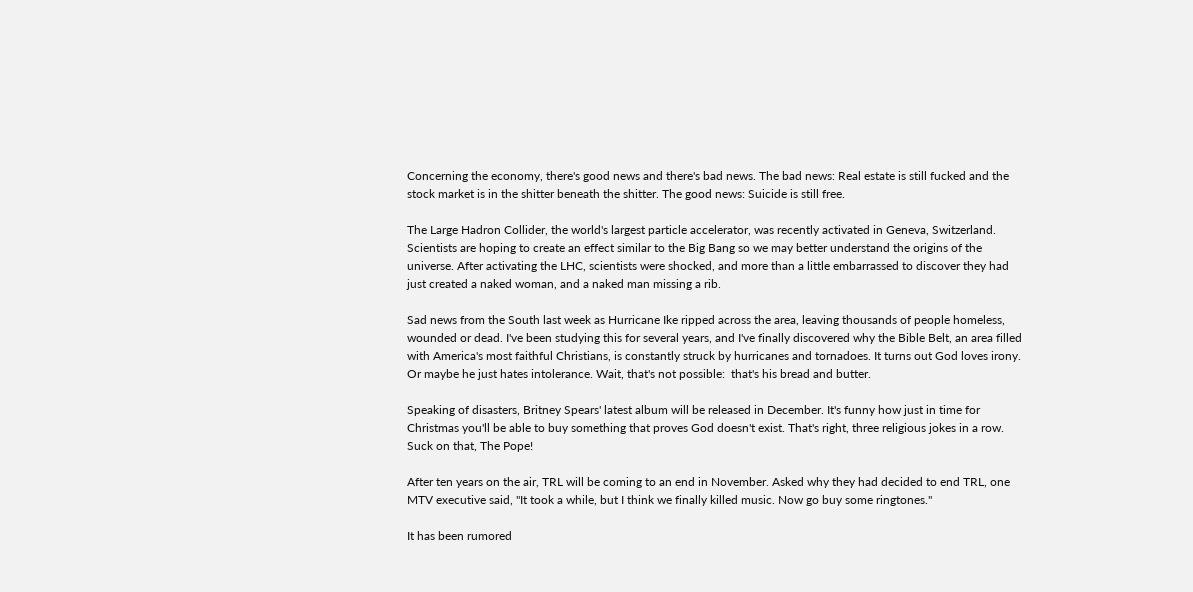Concerning the economy, there's good news and there's bad news. The bad news: Real estate is still fucked and the stock market is in the shitter beneath the shitter. The good news: Suicide is still free.

The Large Hadron Collider, the world's largest particle accelerator, was recently activated in Geneva, Switzerland. Scientists are hoping to create an effect similar to the Big Bang so we may better understand the origins of the universe. After activating the LHC, scientists were shocked, and more than a little embarrassed to discover they had just created a naked woman, and a naked man missing a rib.

Sad news from the South last week as Hurricane Ike ripped across the area, leaving thousands of people homeless, wounded or dead. I've been studying this for several years, and I've finally discovered why the Bible Belt, an area filled with America's most faithful Christians, is constantly struck by hurricanes and tornadoes. It turns out God loves irony. Or maybe he just hates intolerance. Wait, that's not possible:  that's his bread and butter.

Speaking of disasters, Britney Spears' latest album will be released in December. It's funny how just in time for Christmas you'll be able to buy something that proves God doesn't exist. That's right, three religious jokes in a row. Suck on that, The Pope!

After ten years on the air, TRL will be coming to an end in November. Asked why they had decided to end TRL, one MTV executive said, "It took a while, but I think we finally killed music. Now go buy some ringtones."

It has been rumored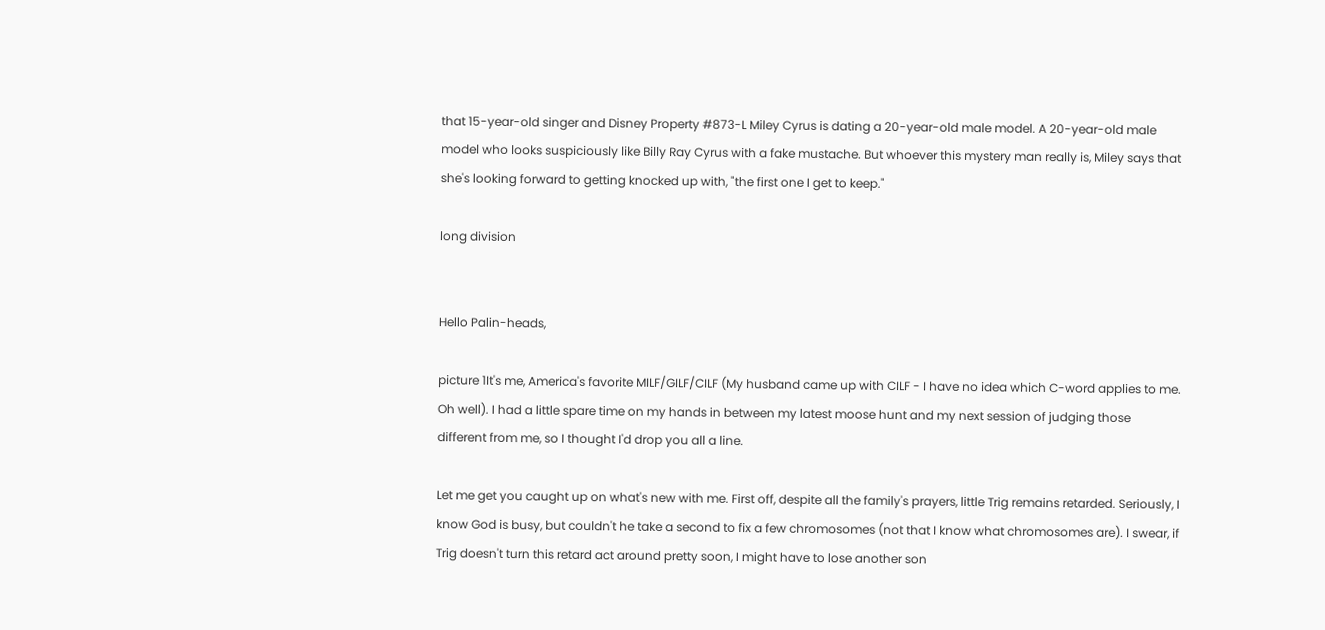that 15-year-old singer and Disney Property #873-L Miley Cyrus is dating a 20-year-old male model. A 20-year-old male model who looks suspiciously like Billy Ray Cyrus with a fake mustache. But whoever this mystery man really is, Miley says that she's looking forward to getting knocked up with, "the first one I get to keep."

long division


Hello Palin-heads,

picture 1It's me, America's favorite MILF/GILF/CILF (My husband came up with CILF - I have no idea which C-word applies to me. Oh well). I had a little spare time on my hands in between my latest moose hunt and my next session of judging those different from me, so I thought I'd drop you all a line.

Let me get you caught up on what's new with me. First off, despite all the family's prayers, little Trig remains retarded. Seriously, I know God is busy, but couldn't he take a second to fix a few chromosomes (not that I know what chromosomes are). I swear, if Trig doesn't turn this retard act around pretty soon, I might have to lose another son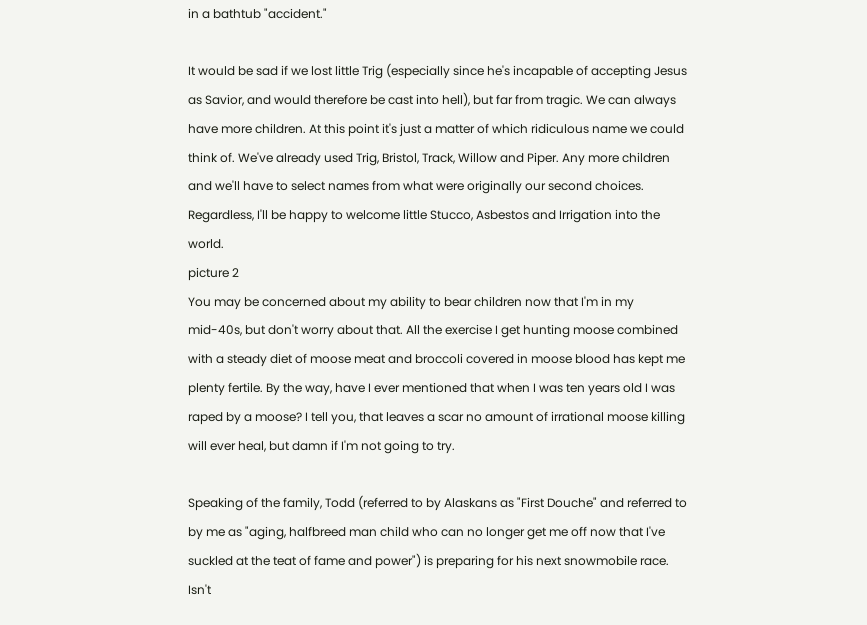in a bathtub "accident."

It would be sad if we lost little Trig (especially since he's incapable of accepting Jesus as Savior, and would therefore be cast into hell), but far from tragic. We can always have more children. At this point it's just a matter of which ridiculous name we could think of. We've already used Trig, Bristol, Track, Willow and Piper. Any more children and we'll have to select names from what were originally our second choices. Regardless, I'll be happy to welcome little Stucco, Asbestos and Irrigation into the world.
picture 2
You may be concerned about my ability to bear children now that I'm in my mid-40s, but don't worry about that. All the exercise I get hunting moose combined with a steady diet of moose meat and broccoli covered in moose blood has kept me plenty fertile. By the way, have I ever mentioned that when I was ten years old I was raped by a moose? I tell you, that leaves a scar no amount of irrational moose killing will ever heal, but damn if I'm not going to try.

Speaking of the family, Todd (referred to by Alaskans as "First Douche" and referred to by me as "aging, halfbreed man child who can no longer get me off now that I've suckled at the teat of fame and power") is preparing for his next snowmobile race. Isn't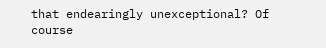that endearingly unexceptional? Of course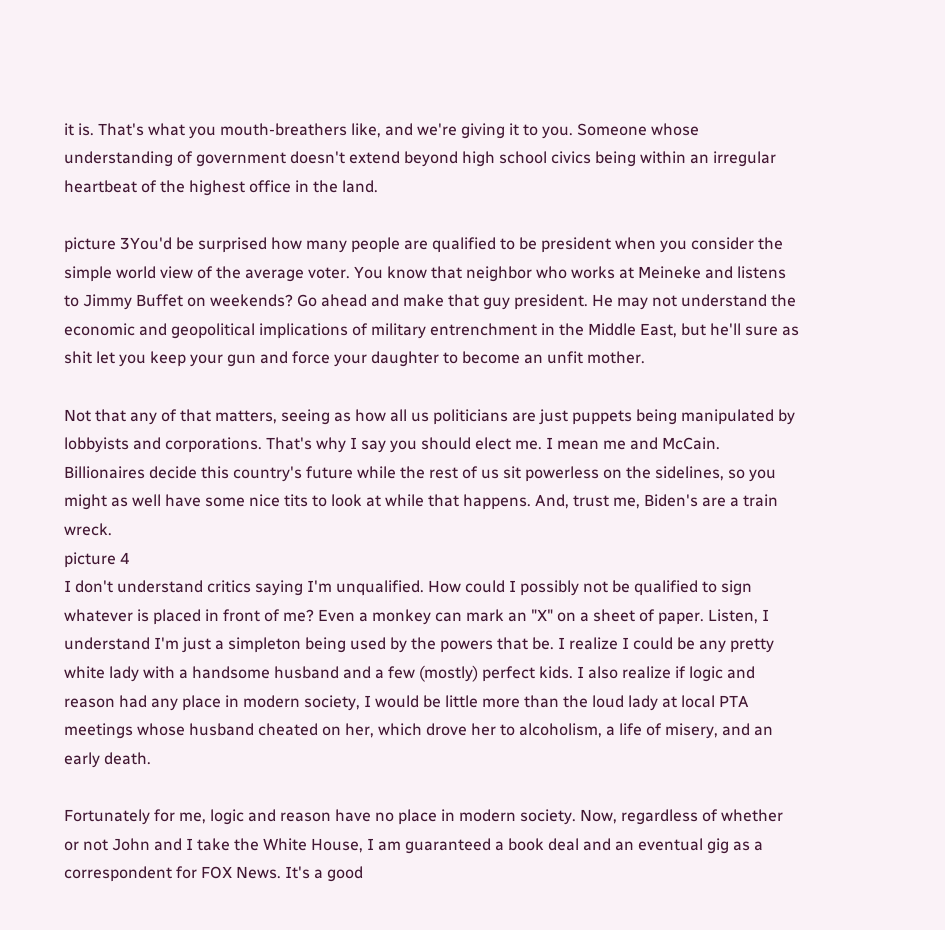it is. That's what you mouth-breathers like, and we're giving it to you. Someone whose understanding of government doesn't extend beyond high school civics being within an irregular heartbeat of the highest office in the land.

picture 3You'd be surprised how many people are qualified to be president when you consider the simple world view of the average voter. You know that neighbor who works at Meineke and listens to Jimmy Buffet on weekends? Go ahead and make that guy president. He may not understand the economic and geopolitical implications of military entrenchment in the Middle East, but he'll sure as shit let you keep your gun and force your daughter to become an unfit mother.

Not that any of that matters, seeing as how all us politicians are just puppets being manipulated by lobbyists and corporations. That's why I say you should elect me. I mean me and McCain. Billionaires decide this country's future while the rest of us sit powerless on the sidelines, so you might as well have some nice tits to look at while that happens. And, trust me, Biden's are a train wreck.
picture 4
I don't understand critics saying I'm unqualified. How could I possibly not be qualified to sign whatever is placed in front of me? Even a monkey can mark an "X" on a sheet of paper. Listen, I understand I'm just a simpleton being used by the powers that be. I realize I could be any pretty white lady with a handsome husband and a few (mostly) perfect kids. I also realize if logic and reason had any place in modern society, I would be little more than the loud lady at local PTA meetings whose husband cheated on her, which drove her to alcoholism, a life of misery, and an early death.

Fortunately for me, logic and reason have no place in modern society. Now, regardless of whether or not John and I take the White House, I am guaranteed a book deal and an eventual gig as a correspondent for FOX News. It's a good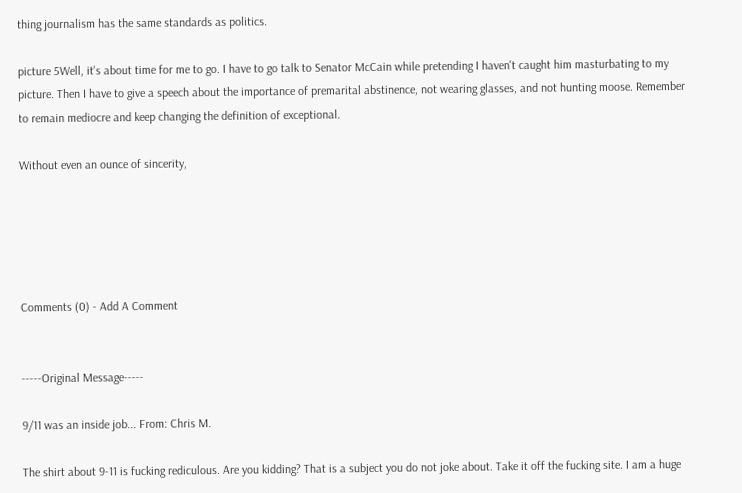thing journalism has the same standards as politics.

picture 5Well, it's about time for me to go. I have to go talk to Senator McCain while pretending I haven't caught him masturbating to my picture. Then I have to give a speech about the importance of premarital abstinence, not wearing glasses, and not hunting moose. Remember to remain mediocre and keep changing the definition of exceptional.

Without even an ounce of sincerity,





Comments (0) - Add A Comment


-----Original Message-----

9/11 was an inside job... From: Chris M.

The shirt about 9-11 is fucking rediculous. Are you kidding? That is a subject you do not joke about. Take it off the fucking site. I am a huge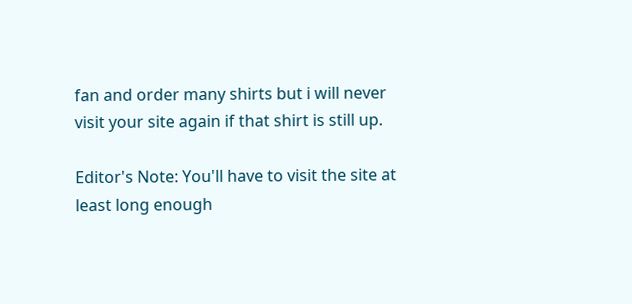fan and order many shirts but i will never visit your site again if that shirt is still up.

Editor's Note: You'll have to visit the site at least long enough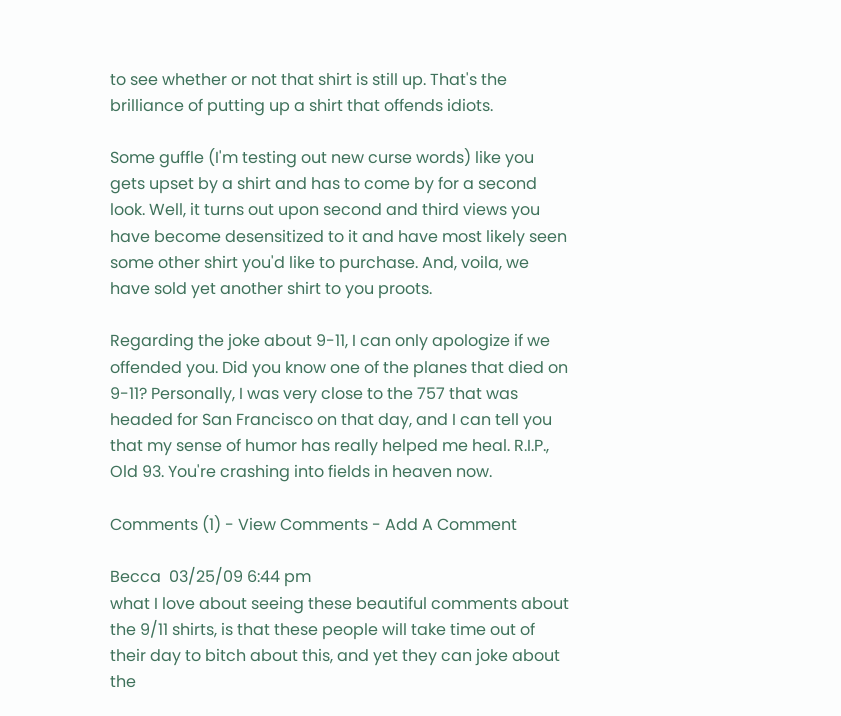to see whether or not that shirt is still up. That's the brilliance of putting up a shirt that offends idiots.

Some guffle (I'm testing out new curse words) like you gets upset by a shirt and has to come by for a second look. Well, it turns out upon second and third views you have become desensitized to it and have most likely seen some other shirt you'd like to purchase. And, voila, we have sold yet another shirt to you proots.

Regarding the joke about 9-11, I can only apologize if we offended you. Did you know one of the planes that died on 9-11? Personally, I was very close to the 757 that was headed for San Francisco on that day, and I can tell you that my sense of humor has really helped me heal. R.I.P., Old 93. You're crashing into fields in heaven now.

Comments (1) - View Comments - Add A Comment

Becca  03/25/09 6:44 pm
what I love about seeing these beautiful comments about the 9/11 shirts, is that these people will take time out of their day to bitch about this, and yet they can joke about the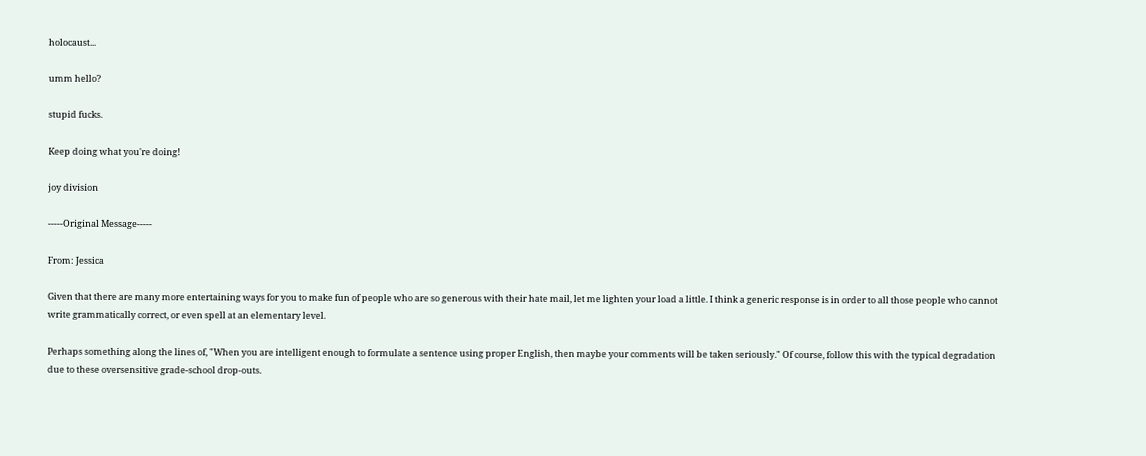holocaust...

umm hello?

stupid fucks.

Keep doing what you're doing!

joy division

-----Original Message-----

From: Jessica

Given that there are many more entertaining ways for you to make fun of people who are so generous with their hate mail, let me lighten your load a little. I think a generic response is in order to all those people who cannot write grammatically correct, or even spell at an elementary level.

Perhaps something along the lines of, "When you are intelligent enough to formulate a sentence using proper English, then maybe your comments will be taken seriously." Of course, follow this with the typical degradation due to these oversensitive grade-school drop-outs.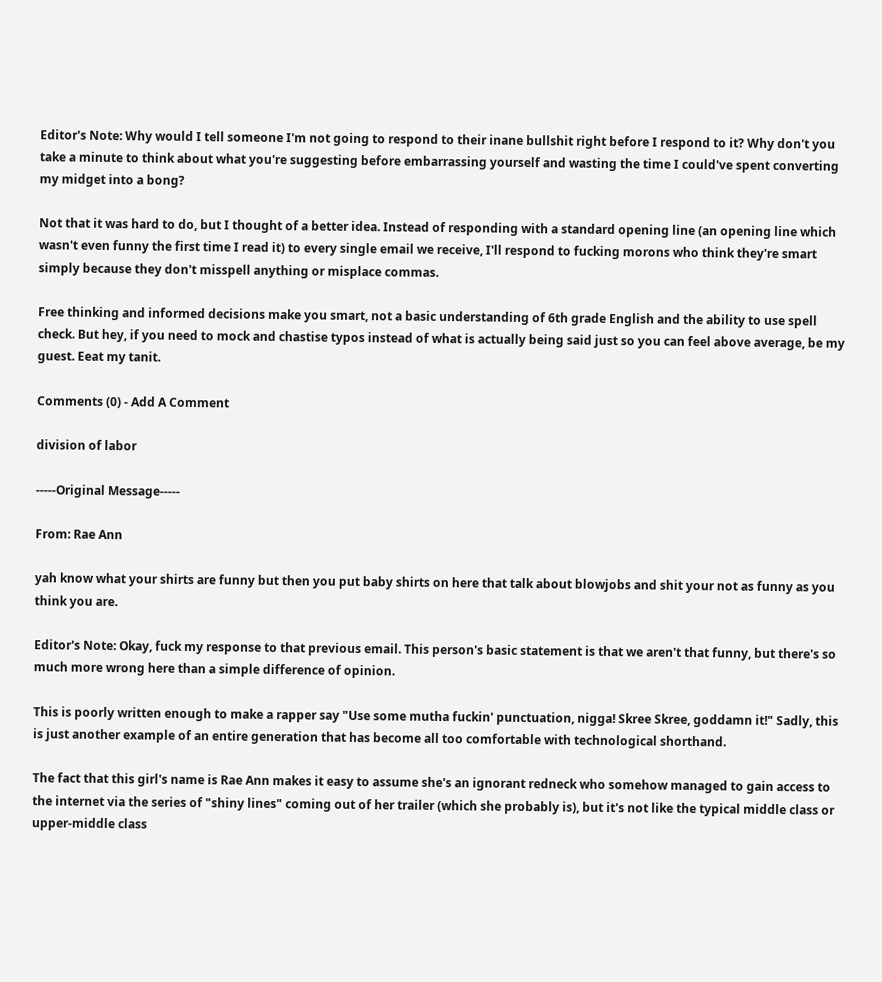Editor's Note: Why would I tell someone I'm not going to respond to their inane bullshit right before I respond to it? Why don't you take a minute to think about what you're suggesting before embarrassing yourself and wasting the time I could've spent converting my midget into a bong?

Not that it was hard to do, but I thought of a better idea. Instead of responding with a standard opening line (an opening line which wasn't even funny the first time I read it) to every single email we receive, I'll respond to fucking morons who think they're smart simply because they don't misspell anything or misplace commas.

Free thinking and informed decisions make you smart, not a basic understanding of 6th grade English and the ability to use spell check. But hey, if you need to mock and chastise typos instead of what is actually being said just so you can feel above average, be my guest. Eeat my tanit.

Comments (0) - Add A Comment

division of labor

-----Original Message-----

From: Rae Ann

yah know what your shirts are funny but then you put baby shirts on here that talk about blowjobs and shit your not as funny as you think you are.

Editor's Note: Okay, fuck my response to that previous email. This person's basic statement is that we aren't that funny, but there's so much more wrong here than a simple difference of opinion.

This is poorly written enough to make a rapper say "Use some mutha fuckin' punctuation, nigga! Skree Skree, goddamn it!" Sadly, this is just another example of an entire generation that has become all too comfortable with technological shorthand.

The fact that this girl's name is Rae Ann makes it easy to assume she's an ignorant redneck who somehow managed to gain access to the internet via the series of "shiny lines" coming out of her trailer (which she probably is), but it's not like the typical middle class or upper-middle class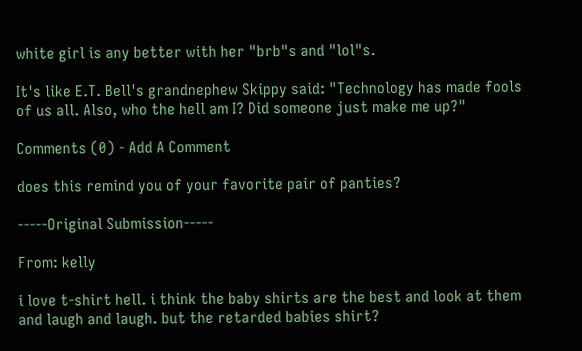white girl is any better with her "brb"s and "lol"s.

It's like E.T. Bell's grandnephew Skippy said: "Technology has made fools of us all. Also, who the hell am I? Did someone just make me up?"

Comments (0) - Add A Comment

does this remind you of your favorite pair of panties?

-----Original Submission-----

From: kelly

i love t-shirt hell. i think the baby shirts are the best and look at them and laugh and laugh. but the retarded babies shirt?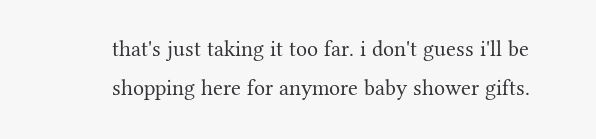that's just taking it too far. i don't guess i'll be shopping here for anymore baby shower gifts.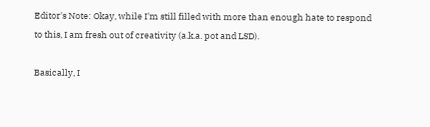Editor's Note: Okay, while I'm still filled with more than enough hate to respond to this, I am fresh out of creativity (a.k.a. pot and LSD).

Basically, I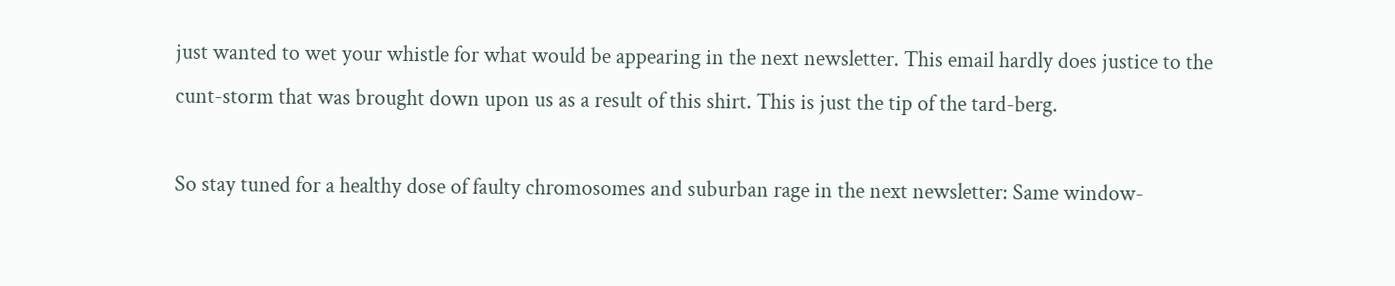just wanted to wet your whistle for what would be appearing in the next newsletter. This email hardly does justice to the cunt-storm that was brought down upon us as a result of this shirt. This is just the tip of the tard-berg.

So stay tuned for a healthy dose of faulty chromosomes and suburban rage in the next newsletter: Same window-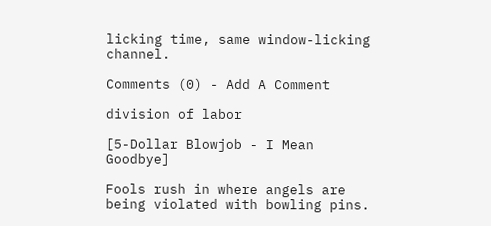licking time, same window-licking channel.

Comments (0) - Add A Comment

division of labor

[5-Dollar Blowjob - I Mean Goodbye]

Fools rush in where angels are being violated with bowling pins.